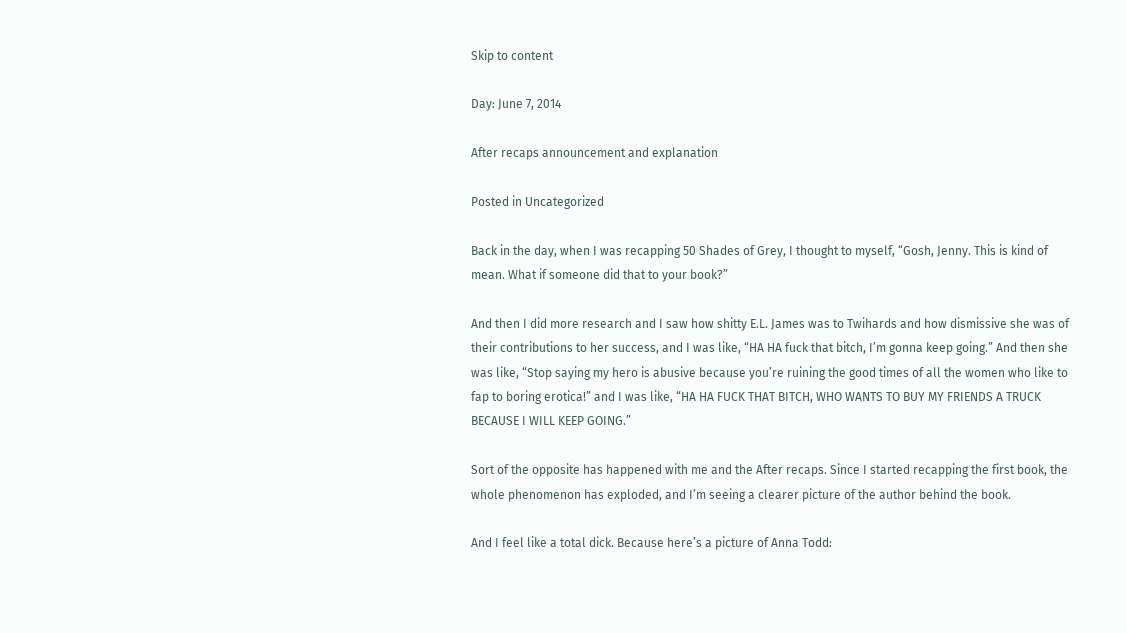Skip to content

Day: June 7, 2014

After recaps announcement and explanation

Posted in Uncategorized

Back in the day, when I was recapping 50 Shades of Grey, I thought to myself, “Gosh, Jenny. This is kind of mean. What if someone did that to your book?”

And then I did more research and I saw how shitty E.L. James was to Twihards and how dismissive she was of their contributions to her success, and I was like, “HA HA fuck that bitch, I’m gonna keep going.” And then she was like, “Stop saying my hero is abusive because you’re ruining the good times of all the women who like to fap to boring erotica!” and I was like, “HA HA FUCK THAT BITCH, WHO WANTS TO BUY MY FRIENDS A TRUCK BECAUSE I WILL KEEP GOING.”

Sort of the opposite has happened with me and the After recaps. Since I started recapping the first book, the whole phenomenon has exploded, and I’m seeing a clearer picture of the author behind the book.

And I feel like a total dick. Because here’s a picture of Anna Todd: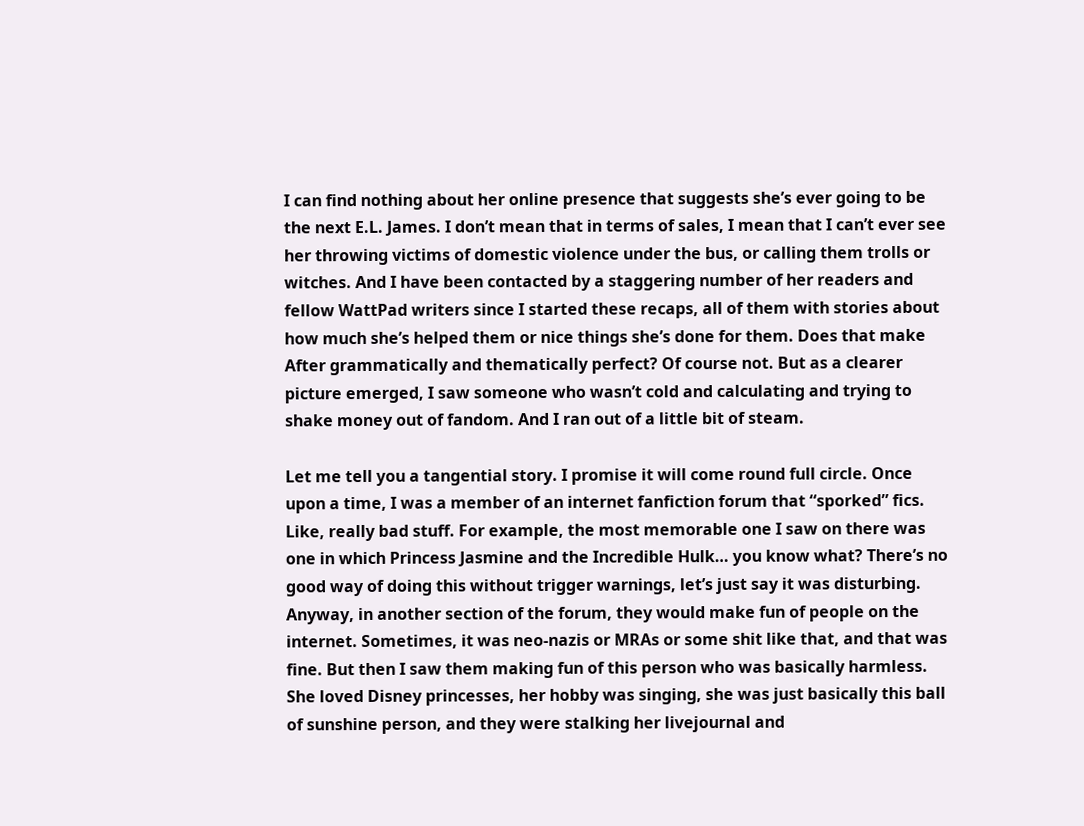I can find nothing about her online presence that suggests she’s ever going to be the next E.L. James. I don’t mean that in terms of sales, I mean that I can’t ever see her throwing victims of domestic violence under the bus, or calling them trolls or witches. And I have been contacted by a staggering number of her readers and fellow WattPad writers since I started these recaps, all of them with stories about how much she’s helped them or nice things she’s done for them. Does that make After grammatically and thematically perfect? Of course not. But as a clearer picture emerged, I saw someone who wasn’t cold and calculating and trying to shake money out of fandom. And I ran out of a little bit of steam.

Let me tell you a tangential story. I promise it will come round full circle. Once upon a time, I was a member of an internet fanfiction forum that “sporked” fics. Like, really bad stuff. For example, the most memorable one I saw on there was one in which Princess Jasmine and the Incredible Hulk… you know what? There’s no good way of doing this without trigger warnings, let’s just say it was disturbing. Anyway, in another section of the forum, they would make fun of people on the internet. Sometimes, it was neo-nazis or MRAs or some shit like that, and that was fine. But then I saw them making fun of this person who was basically harmless. She loved Disney princesses, her hobby was singing, she was just basically this ball of sunshine person, and they were stalking her livejournal and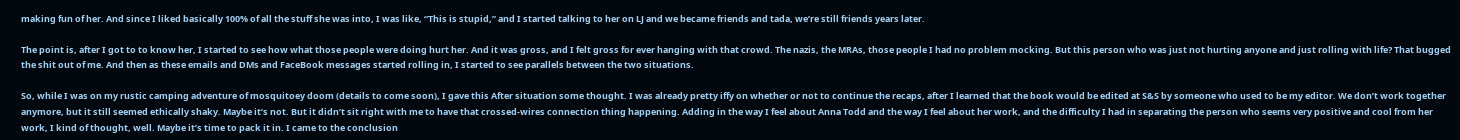making fun of her. And since I liked basically 100% of all the stuff she was into, I was like, “This is stupid,” and I started talking to her on LJ and we became friends and tada, we’re still friends years later.

The point is, after I got to to know her, I started to see how what those people were doing hurt her. And it was gross, and I felt gross for ever hanging with that crowd. The nazis, the MRAs, those people I had no problem mocking. But this person who was just not hurting anyone and just rolling with life? That bugged the shit out of me. And then as these emails and DMs and FaceBook messages started rolling in, I started to see parallels between the two situations.

So, while I was on my rustic camping adventure of mosquitoey doom (details to come soon), I gave this After situation some thought. I was already pretty iffy on whether or not to continue the recaps, after I learned that the book would be edited at S&S by someone who used to be my editor. We don’t work together anymore, but it still seemed ethically shaky. Maybe it’s not. But it didn’t sit right with me to have that crossed-wires connection thing happening. Adding in the way I feel about Anna Todd and the way I feel about her work, and the difficulty I had in separating the person who seems very positive and cool from her work, I kind of thought, well. Maybe it’s time to pack it in. I came to the conclusion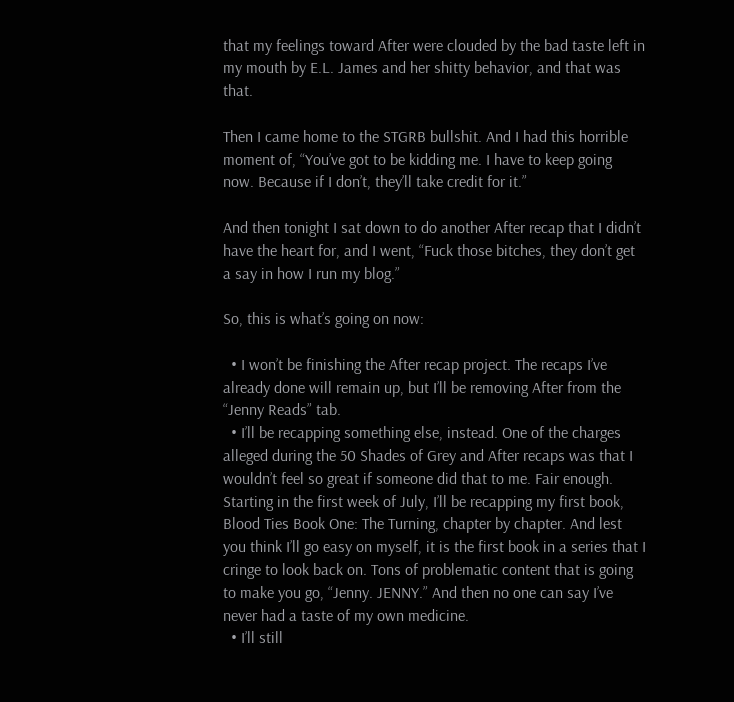that my feelings toward After were clouded by the bad taste left in my mouth by E.L. James and her shitty behavior, and that was that.

Then I came home to the STGRB bullshit. And I had this horrible moment of, “You’ve got to be kidding me. I have to keep going now. Because if I don’t, they’ll take credit for it.”

And then tonight I sat down to do another After recap that I didn’t have the heart for, and I went, “Fuck those bitches, they don’t get a say in how I run my blog.”

So, this is what’s going on now:

  • I won’t be finishing the After recap project. The recaps I’ve already done will remain up, but I’ll be removing After from the “Jenny Reads” tab.
  • I’ll be recapping something else, instead. One of the charges alleged during the 50 Shades of Grey and After recaps was that I wouldn’t feel so great if someone did that to me. Fair enough. Starting in the first week of July, I’ll be recapping my first book, Blood Ties Book One: The Turning, chapter by chapter. And lest you think I’ll go easy on myself, it is the first book in a series that I cringe to look back on. Tons of problematic content that is going to make you go, “Jenny. JENNY.” And then no one can say I’ve never had a taste of my own medicine.
  • I’ll still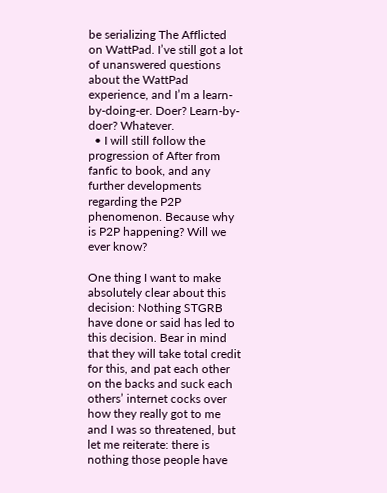be serializing The Afflicted on WattPad. I’ve still got a lot of unanswered questions about the WattPad experience, and I’m a learn-by-doing-er. Doer? Learn-by-doer? Whatever.
  • I will still follow the progression of After from fanfic to book, and any further developments regarding the P2P phenomenon. Because why is P2P happening? Will we ever know?

One thing I want to make absolutely clear about this decision: Nothing STGRB have done or said has led to this decision. Bear in mind that they will take total credit for this, and pat each other on the backs and suck each others’ internet cocks over how they really got to me and I was so threatened, but let me reiterate: there is nothing those people have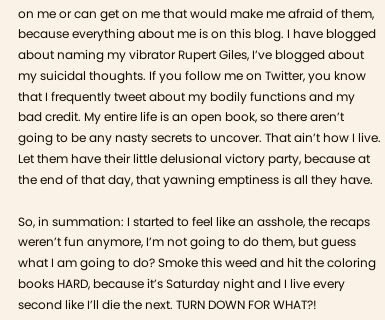on me or can get on me that would make me afraid of them, because everything about me is on this blog. I have blogged about naming my vibrator Rupert Giles, I’ve blogged about my suicidal thoughts. If you follow me on Twitter, you know that I frequently tweet about my bodily functions and my bad credit. My entire life is an open book, so there aren’t going to be any nasty secrets to uncover. That ain’t how I live. Let them have their little delusional victory party, because at the end of that day, that yawning emptiness is all they have.

So, in summation: I started to feel like an asshole, the recaps weren’t fun anymore, I’m not going to do them, but guess what I am going to do? Smoke this weed and hit the coloring books HARD, because it’s Saturday night and I live every second like I’ll die the next. TURN DOWN FOR WHAT?!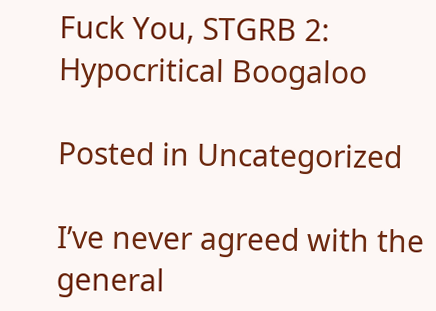Fuck You, STGRB 2: Hypocritical Boogaloo

Posted in Uncategorized

I’ve never agreed with the general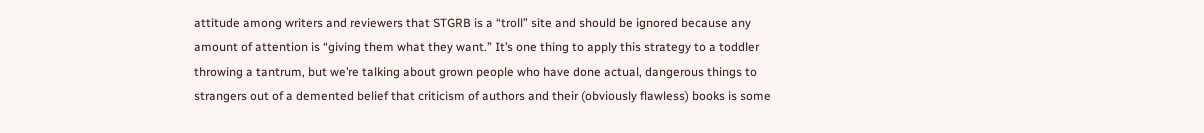attitude among writers and reviewers that STGRB is a “troll” site and should be ignored because any amount of attention is “giving them what they want.” It’s one thing to apply this strategy to a toddler throwing a tantrum, but we’re talking about grown people who have done actual, dangerous things to strangers out of a demented belief that criticism of authors and their (obviously flawless) books is some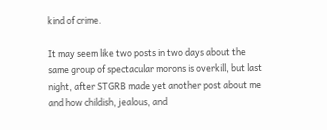kind of crime.

It may seem like two posts in two days about the same group of spectacular morons is overkill, but last night, after STGRB made yet another post about me and how childish, jealous, and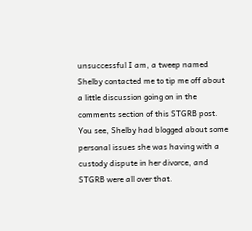unsuccessful I am, a tweep named Shelby contacted me to tip me off about a little discussion going on in the comments section of this STGRB post. You see, Shelby had blogged about some personal issues she was having with a custody dispute in her divorce, and STGRB were all over that.